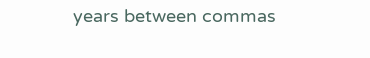years between commas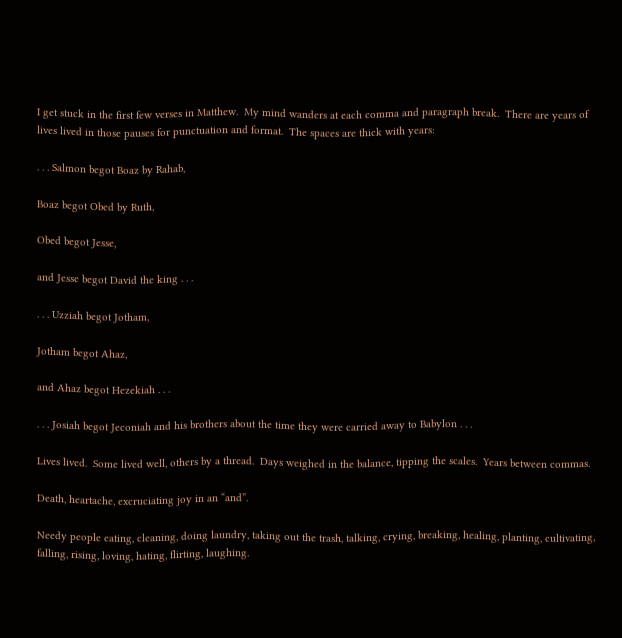I get stuck in the first few verses in Matthew.  My mind wanders at each comma and paragraph break.  There are years of lives lived in those pauses for punctuation and format.  The spaces are thick with years:

. . . Salmon begot Boaz by Rahab,

Boaz begot Obed by Ruth,

Obed begot Jesse,

and Jesse begot David the king . . .

. . . Uzziah begot Jotham,

Jotham begot Ahaz,

and Ahaz begot Hezekiah . . .

. . . Josiah begot Jeconiah and his brothers about the time they were carried away to Babylon . . .

Lives lived.  Some lived well, others by a thread.  Days weighed in the balance, tipping the scales.  Years between commas.

Death, heartache, excruciating joy in an “and”.

Needy people eating, cleaning, doing laundry, taking out the trash, talking, crying, breaking, healing, planting, cultivating, falling, rising, loving, hating, flirting, laughing.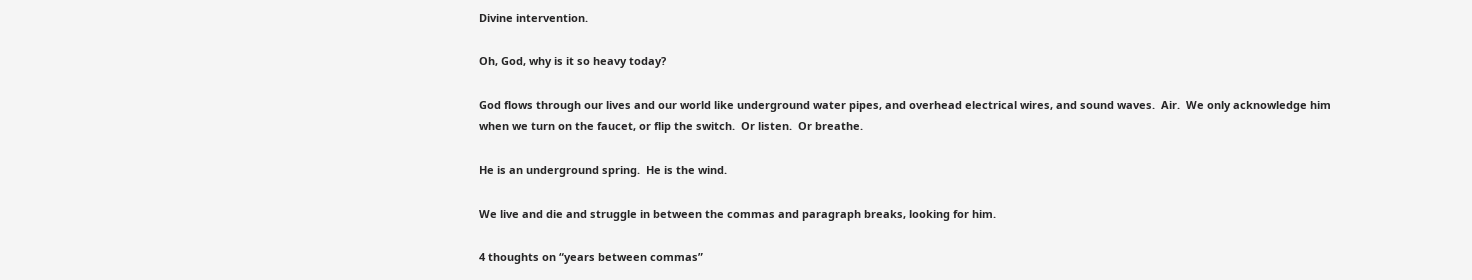Divine intervention.

Oh, God, why is it so heavy today?

God flows through our lives and our world like underground water pipes, and overhead electrical wires, and sound waves.  Air.  We only acknowledge him when we turn on the faucet, or flip the switch.  Or listen.  Or breathe.

He is an underground spring.  He is the wind.

We live and die and struggle in between the commas and paragraph breaks, looking for him.

4 thoughts on “years between commas”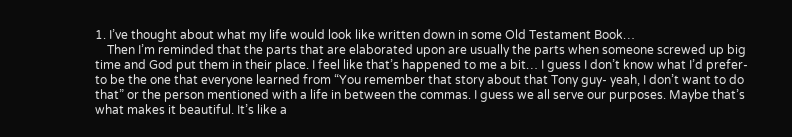1. I’ve thought about what my life would look like written down in some Old Testament Book…
    Then I’m reminded that the parts that are elaborated upon are usually the parts when someone screwed up big time and God put them in their place. I feel like that’s happened to me a bit… I guess I don’t know what I’d prefer- to be the one that everyone learned from “You remember that story about that Tony guy- yeah, I don’t want to do that” or the person mentioned with a life in between the commas. I guess we all serve our purposes. Maybe that’s what makes it beautiful. It’s like a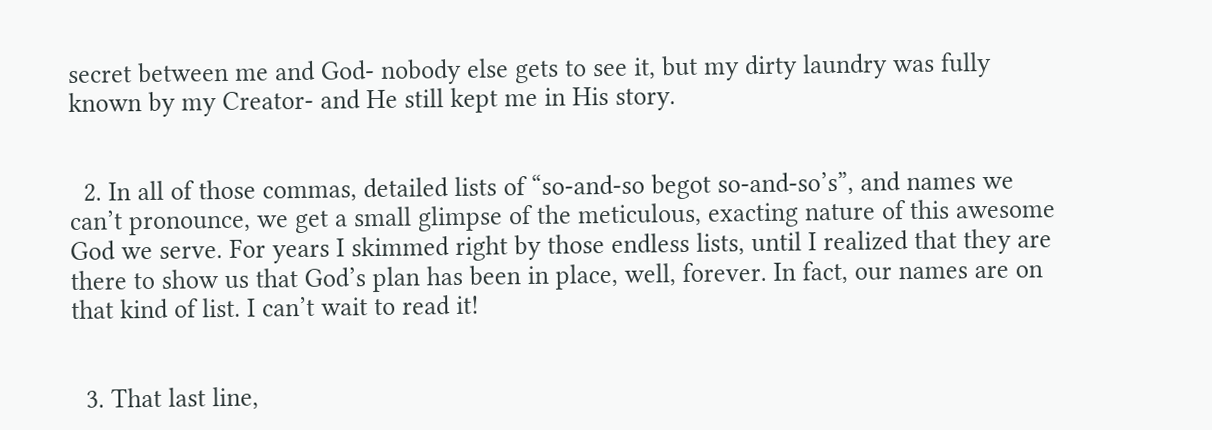secret between me and God- nobody else gets to see it, but my dirty laundry was fully known by my Creator- and He still kept me in His story.


  2. In all of those commas, detailed lists of “so-and-so begot so-and-so’s”, and names we can’t pronounce, we get a small glimpse of the meticulous, exacting nature of this awesome God we serve. For years I skimmed right by those endless lists, until I realized that they are there to show us that God’s plan has been in place, well, forever. In fact, our names are on that kind of list. I can’t wait to read it!


  3. That last line,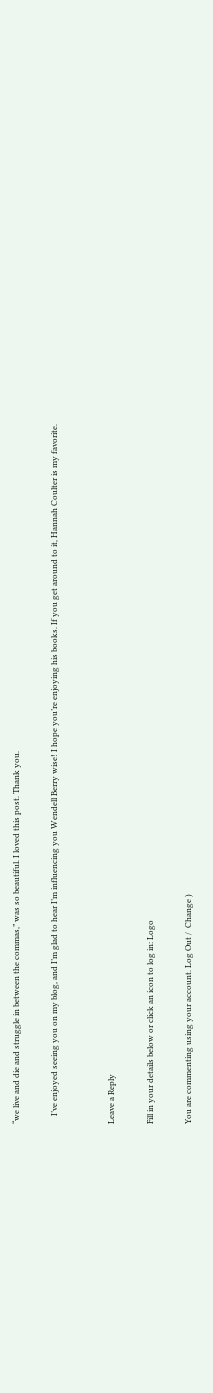“we live and die and struggle in between the commas,” was so beautiful. I loved this post. Thank you.

    I’ve enjoyed seeing you on my blog, and I’m glad to hear I’m influencing you Wendell Berry wise! I hope you’re enjoying his books. If you get around to it, Hannah Coulter is my favorite.


Leave a Reply

Fill in your details below or click an icon to log in: Logo

You are commenting using your account. Log Out /  Change )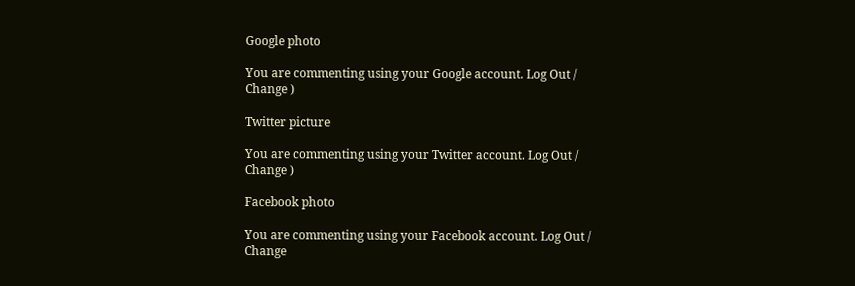Google photo

You are commenting using your Google account. Log Out /  Change )

Twitter picture

You are commenting using your Twitter account. Log Out /  Change )

Facebook photo

You are commenting using your Facebook account. Log Out /  Change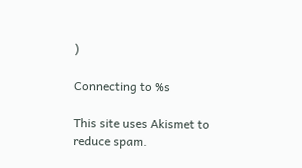)

Connecting to %s

This site uses Akismet to reduce spam.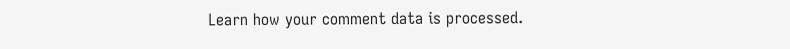Learn how your comment data is processed.